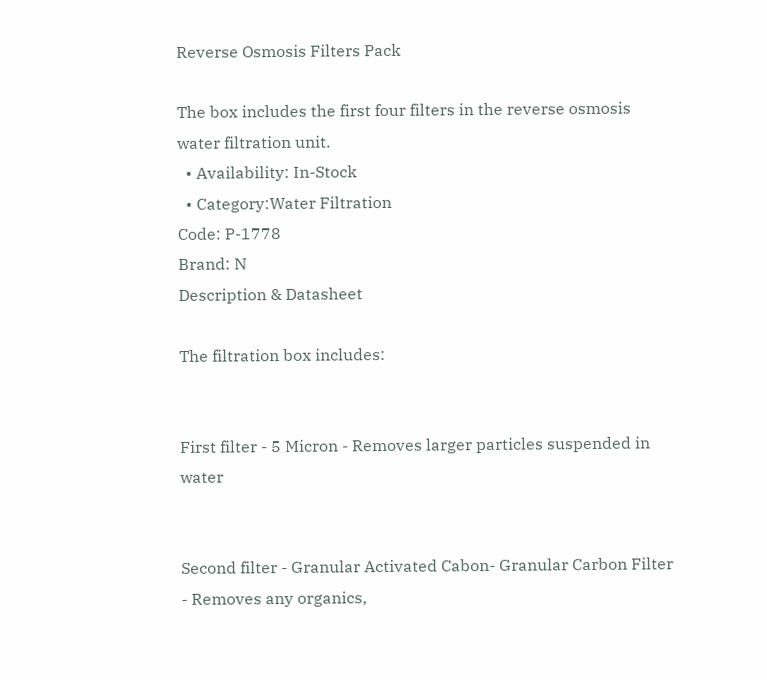Reverse Osmosis Filters Pack

The box includes the first four filters in the reverse osmosis water filtration unit.
  • Availability: In-Stock
  • Category:Water Filtration
Code: P-1778
Brand: N
Description & Datasheet

The filtration box includes:


First filter - 5 Micron - Removes larger particles suspended in water


Second filter - Granular Activated Cabon- Granular Carbon Filter - Removes any organics,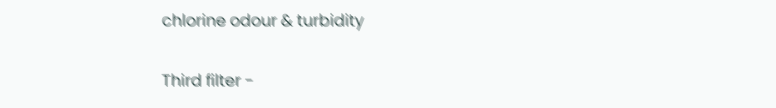chlorine odour & turbidity


Third filter -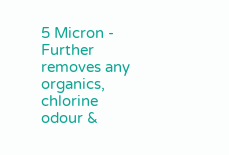5 Micron - Further removes any organics, chlorine odour &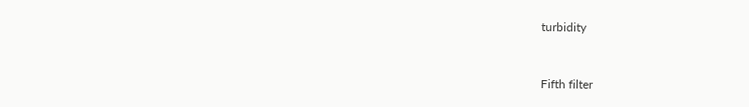turbidity


Fifth filter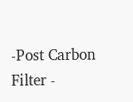-Post Carbon Filter -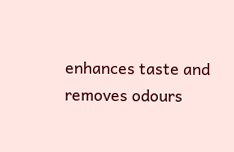enhances taste and removes odours